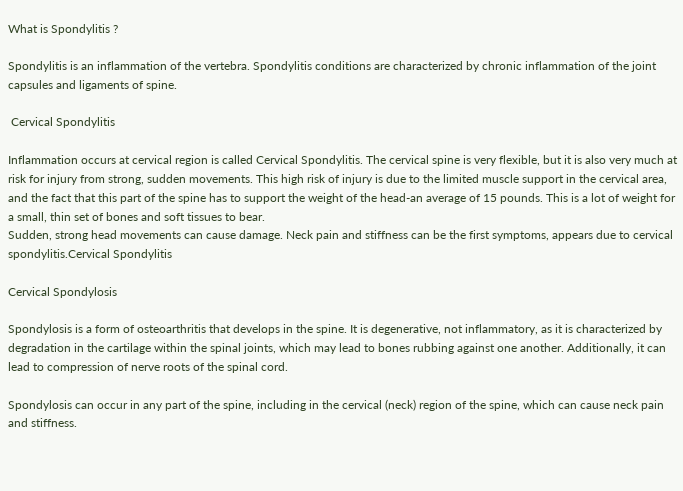What is Spondylitis ?

Spondylitis is an inflammation of the vertebra. Spondylitis conditions are characterized by chronic inflammation of the joint capsules and ligaments of spine.

 Cervical Spondylitis

Inflammation occurs at cervical region is called Cervical Spondylitis. The cervical spine is very flexible, but it is also very much at risk for injury from strong, sudden movements. This high risk of injury is due to the limited muscle support in the cervical area, and the fact that this part of the spine has to support the weight of the head-an average of 15 pounds. This is a lot of weight for a small, thin set of bones and soft tissues to bear.
Sudden, strong head movements can cause damage. Neck pain and stiffness can be the first symptoms, appears due to cervical spondylitis.Cervical Spondylitis

Cervical Spondylosis

Spondylosis is a form of osteoarthritis that develops in the spine. It is degenerative, not inflammatory, as it is characterized by degradation in the cartilage within the spinal joints, which may lead to bones rubbing against one another. Additionally, it can lead to compression of nerve roots of the spinal cord.

Spondylosis can occur in any part of the spine, including in the cervical (neck) region of the spine, which can cause neck pain and stiffness.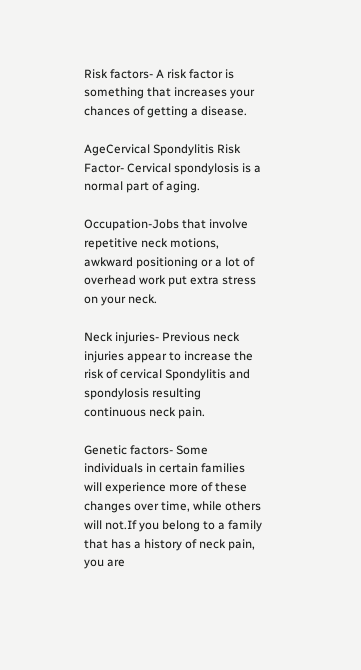Risk factors- A risk factor is something that increases your chances of getting a disease.

AgeCervical Spondylitis Risk Factor- Cervical spondylosis is a normal part of aging.

Occupation-Jobs that involve repetitive neck motions, awkward positioning or a lot of overhead work put extra stress on your neck.

Neck injuries- Previous neck injuries appear to increase the risk of cervical Spondylitis and spondylosis resulting continuous neck pain.

Genetic factors- Some individuals in certain families will experience more of these changes over time, while others will not.If you belong to a family that has a history of neck pain, you are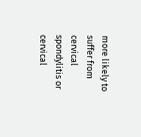more likely to suffer from cervical spondylitis or cervical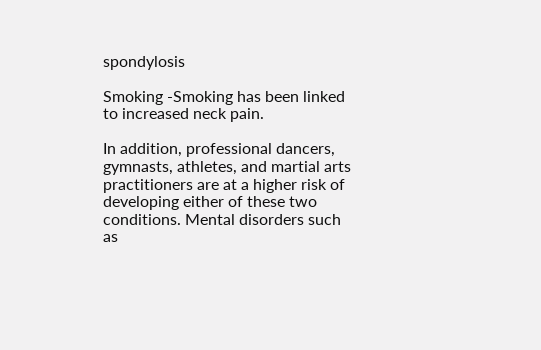spondylosis

Smoking -Smoking has been linked to increased neck pain.

In addition, professional dancers, gymnasts, athletes, and martial arts practitioners are at a higher risk of developing either of these two conditions. Mental disorders such as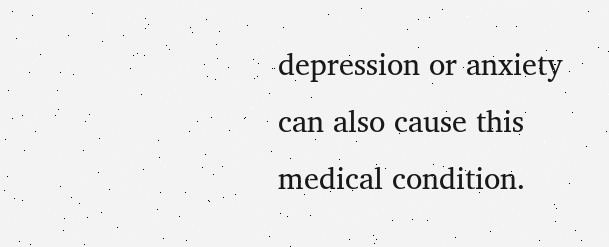depression or anxiety can also cause this medical condition.